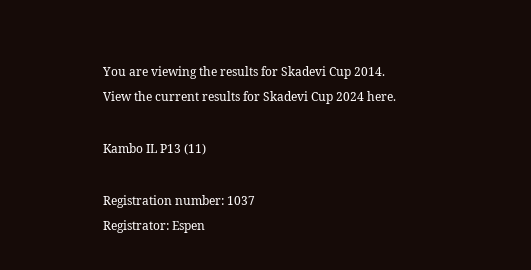You are viewing the results for Skadevi Cup 2014. View the current results for Skadevi Cup 2024 here.

Kambo IL P13 (11)

Registration number: 1037
Registrator: Espen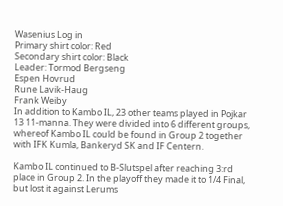Wasenius Log in
Primary shirt color: Red
Secondary shirt color: Black
Leader: Tormod Bergseng
Espen Hovrud
Rune Lavik-Haug
Frank Weiby
In addition to Kambo IL, 23 other teams played in Pojkar 13 11-manna. They were divided into 6 different groups, whereof Kambo IL could be found in Group 2 together with IFK Kumla, Bankeryd SK and IF Centern.

Kambo IL continued to B-Slutspel after reaching 3:rd place in Group 2. In the playoff they made it to 1/4 Final, but lost it against Lerums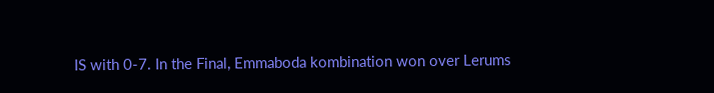IS with 0-7. In the Final, Emmaboda kombination won over Lerums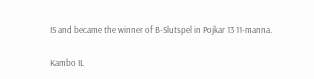IS and became the winner of B-Slutspel in Pojkar 13 11-manna.

Kambo IL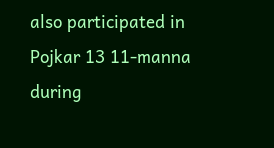also participated in Pojkar 13 11-manna during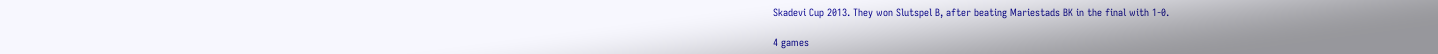Skadevi Cup 2013. They won Slutspel B, after beating Mariestads BK in the final with 1-0.

4 games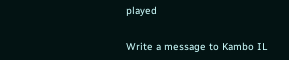played


Write a message to Kambo IL